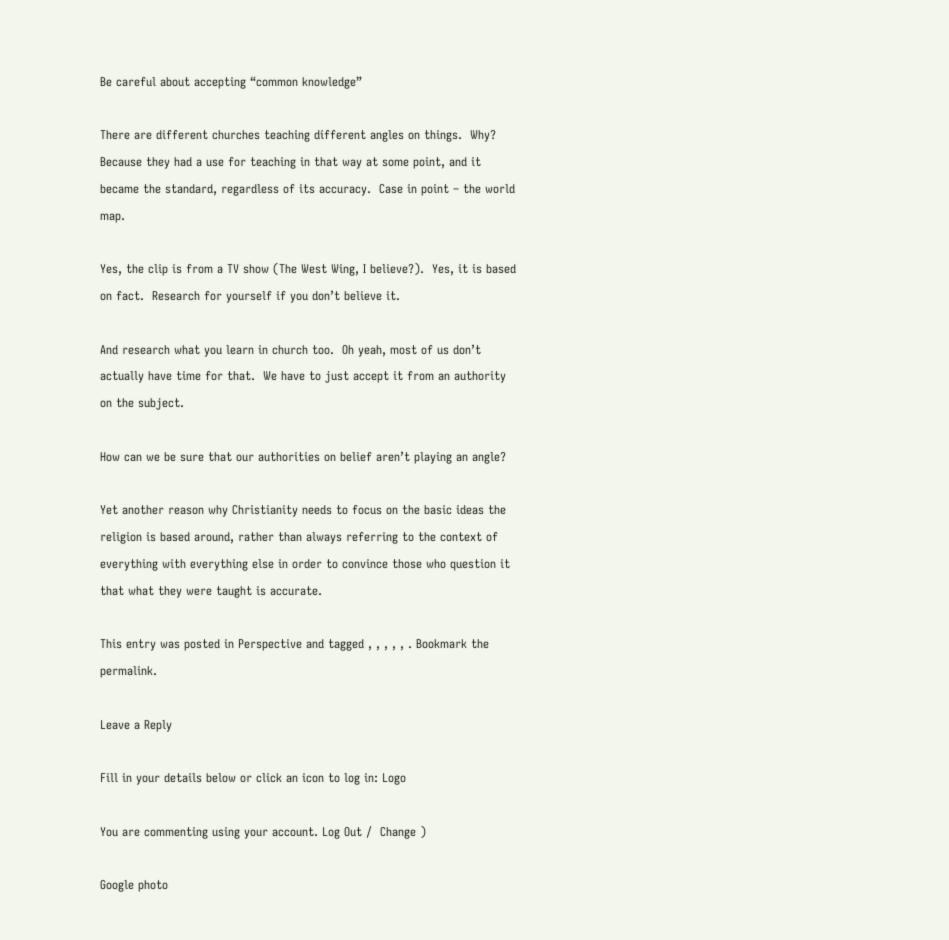Be careful about accepting “common knowledge”

There are different churches teaching different angles on things.  Why?  Because they had a use for teaching in that way at some point, and it became the standard, regardless of its accuracy.  Case in point – the world map.

Yes, the clip is from a TV show (The West Wing, I believe?).  Yes, it is based on fact.  Research for yourself if you don’t believe it.

And research what you learn in church too.  Oh yeah, most of us don’t actually have time for that.  We have to just accept it from an authority on the subject.

How can we be sure that our authorities on belief aren’t playing an angle?

Yet another reason why Christianity needs to focus on the basic ideas the religion is based around, rather than always referring to the context of everything with everything else in order to convince those who question it that what they were taught is accurate.

This entry was posted in Perspective and tagged , , , , , . Bookmark the permalink.

Leave a Reply

Fill in your details below or click an icon to log in: Logo

You are commenting using your account. Log Out /  Change )

Google photo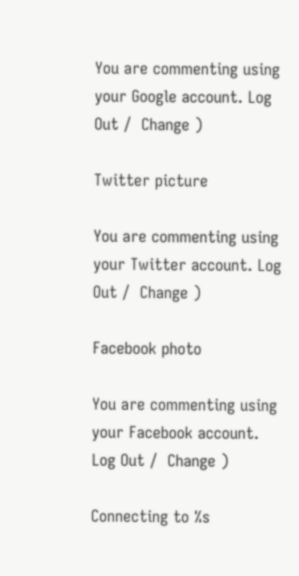You are commenting using your Google account. Log Out /  Change )

Twitter picture

You are commenting using your Twitter account. Log Out /  Change )

Facebook photo

You are commenting using your Facebook account. Log Out /  Change )

Connecting to %s